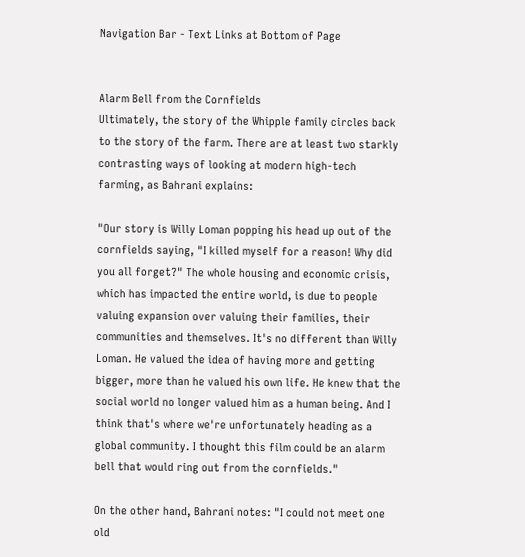Navigation Bar - Text Links at Bottom of Page


Alarm Bell from the Cornfields
Ultimately, the story of the Whipple family circles back to the story of the farm. There are at least two starkly contrasting ways of looking at modern high-tech farming, as Bahrani explains:

"Our story is Willy Loman popping his head up out of the cornfields saying, "I killed myself for a reason! Why did you all forget?" The whole housing and economic crisis, which has impacted the entire world, is due to people valuing expansion over valuing their families, their communities and themselves. It's no different than Willy Loman. He valued the idea of having more and getting bigger, more than he valued his own life. He knew that the social world no longer valued him as a human being. And I think that's where we're unfortunately heading as a global community. I thought this film could be an alarm bell that would ring out from the cornfields."

On the other hand, Bahrani notes: "I could not meet one old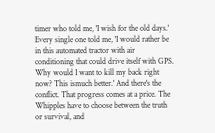timer who told me, 'I wish for the old days.' Every single one told me, 'I would rather be in this automated tractor with air conditioning that could drive itself with GPS. Why would I want to kill my back right now? This ismuch better.' And there's the conflict. That progress comes at a price. The Whipples have to choose between the truth or survival, and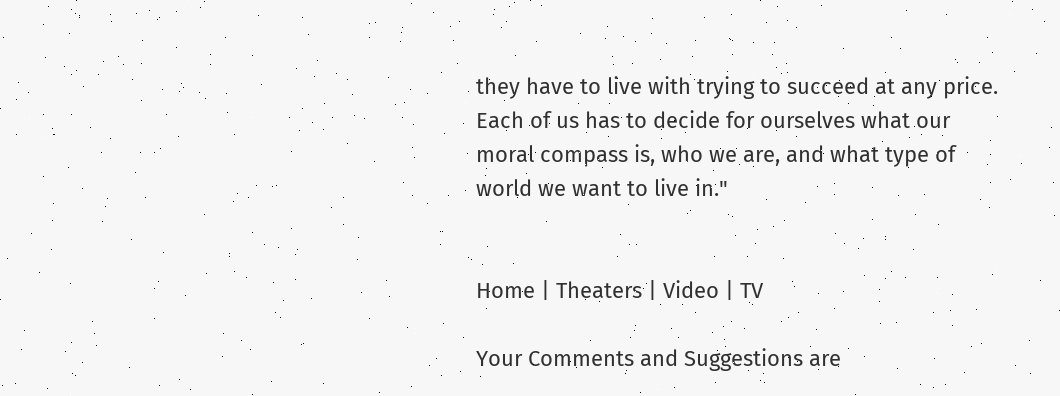they have to live with trying to succeed at any price. Each of us has to decide for ourselves what our moral compass is, who we are, and what type of world we want to live in."


Home | Theaters | Video | TV

Your Comments and Suggestions are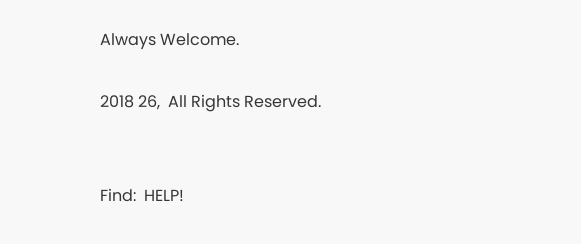Always Welcome.

2018 26,  All Rights Reserved.


Find:  HELP!